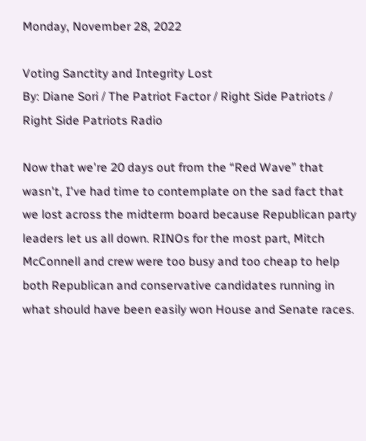Monday, November 28, 2022

Voting Sanctity and Integrity Lost
By: Diane Sori / The Patriot Factor / Right Side Patriots / Right Side Patriots Radio

Now that we're 20 days out from the “Red Wave” that wasn't, I've had time to contemplate on the sad fact that we lost across the midterm board because Republican party leaders let us all down. RINOs for the most part, Mitch McConnell and crew were too busy and too cheap to help both Republican and conservative candidates running in what should have been easily won House and Senate races.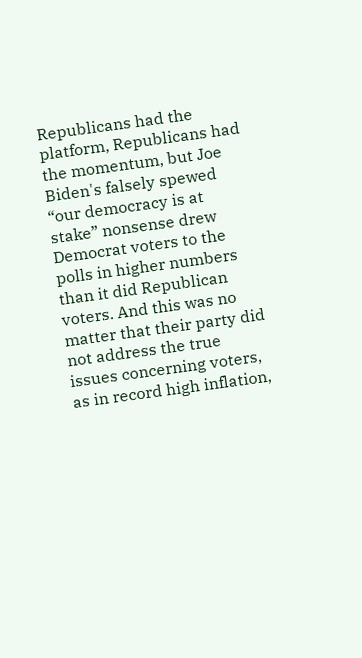Republicans had the platform, Republicans had the momentum, but Joe Biden's falsely spewed “our democracy is at stake” nonsense drew Democrat voters to the polls in higher numbers than it did Republican voters. And this was no matter that their party did not address the true issues concerning voters, as in record high inflation,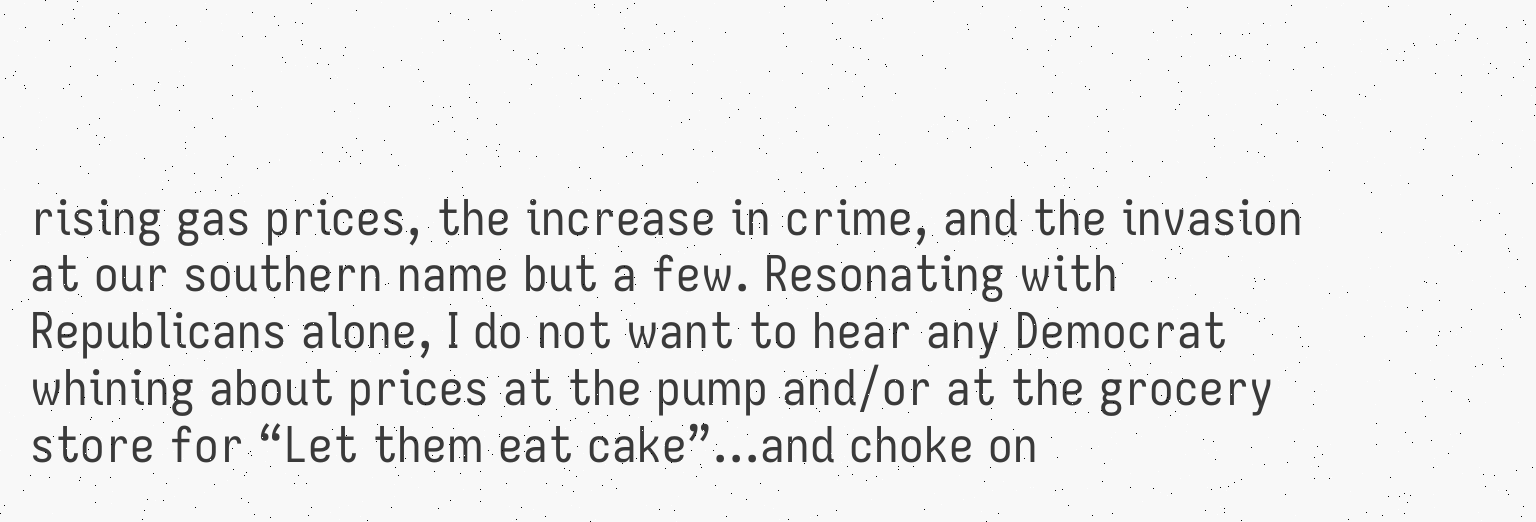rising gas prices, the increase in crime, and the invasion at our southern name but a few. Resonating with Republicans alone, I do not want to hear any Democrat whining about prices at the pump and/or at the grocery store for “Let them eat cake”...and choke on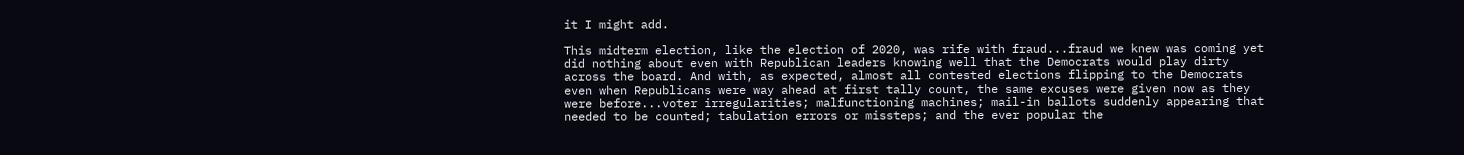it I might add.

This midterm election, like the election of 2020, was rife with fraud...fraud we knew was coming yet did nothing about even with Republican leaders knowing well that the Democrats would play dirty across the board. And with, as expected, almost all contested elections flipping to the Democrats even when Republicans were way ahead at first tally count, the same excuses were given now as they were before...voter irregularities; malfunctioning machines; mail-in ballots suddenly appearing that needed to be counted; tabulation errors or missteps; and the ever popular the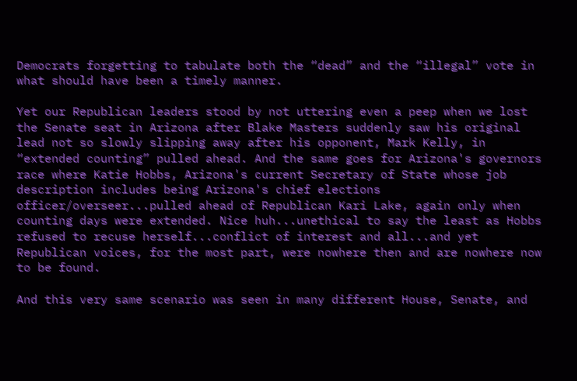Democrats forgetting to tabulate both the “dead” and the “illegal” vote in what should have been a timely manner.

Yet our Republican leaders stood by not uttering even a peep when we lost the Senate seat in Arizona after Blake Masters suddenly saw his original lead not so slowly slipping away after his opponent, Mark Kelly, in “extended counting” pulled ahead. And the same goes for Arizona's governors race where Katie Hobbs, Arizona's current Secretary of State whose job description includes being Arizona's chief elections officer/overseer...pulled ahead of Republican Kari Lake, again only when counting days were extended. Nice huh...unethical to say the least as Hobbs refused to recuse herself...conflict of interest and all...and yet Republican voices, for the most part, were nowhere then and are nowhere now to be found.

And this very same scenario was seen in many different House, Senate, and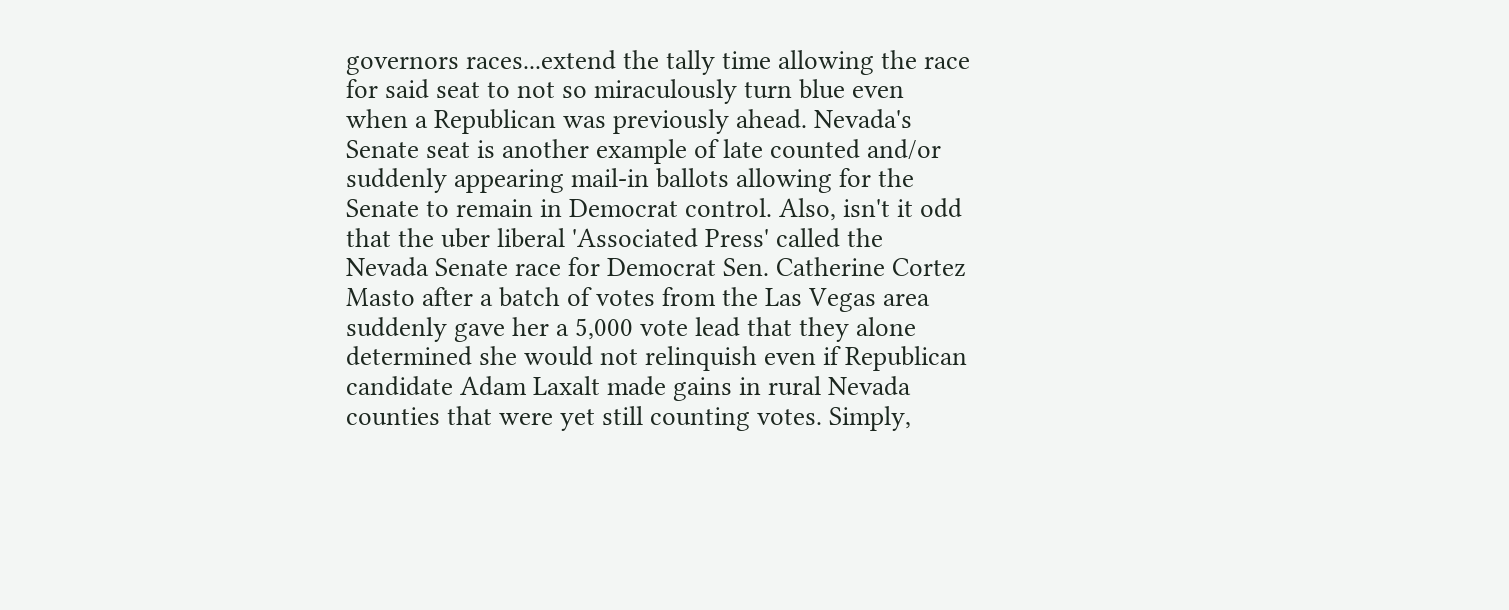governors races...extend the tally time allowing the race for said seat to not so miraculously turn blue even when a Republican was previously ahead. Nevada's Senate seat is another example of late counted and/or suddenly appearing mail-in ballots allowing for the Senate to remain in Democrat control. Also, isn't it odd that the uber liberal 'Associated Press' called the Nevada Senate race for Democrat Sen. Catherine Cortez Masto after a batch of votes from the Las Vegas area suddenly gave her a 5,000 vote lead that they alone determined she would not relinquish even if Republican candidate Adam Laxalt made gains in rural Nevada counties that were yet still counting votes. Simply,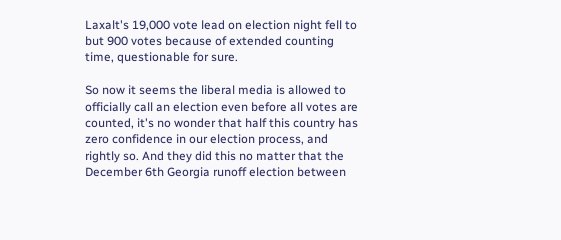Laxalt's 19,000 vote lead on election night fell to but 900 votes because of extended counting time, questionable for sure.

So now it seems the liberal media is allowed to officially call an election even before all votes are counted, it's no wonder that half this country has zero confidence in our election process, and rightly so. And they did this no matter that the December 6th Georgia runoff election between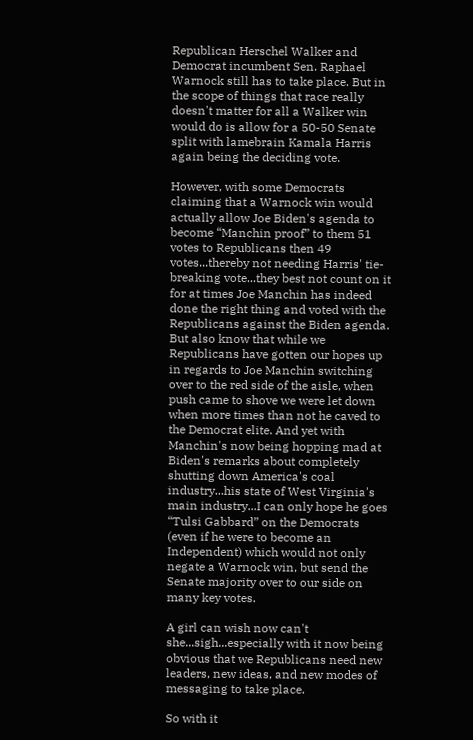Republican Herschel Walker and Democrat incumbent Sen. Raphael Warnock still has to take place. But in the scope of things that race really doesn't matter for all a Walker win would do is allow for a 50-50 Senate split with lamebrain Kamala Harris again being the deciding vote.

However, with some Democrats claiming that a Warnock win would actually allow Joe Biden's agenda to become “Manchin proof” to them 51 votes to Republicans then 49 votes...thereby not needing Harris' tie-breaking vote...they best not count on it for at times Joe Manchin has indeed done the right thing and voted with the Republicans against the Biden agenda. But also know that while we Republicans have gotten our hopes up in regards to Joe Manchin switching over to the red side of the aisle, when push came to shove we were let down when more times than not he caved to the Democrat elite. And yet with Manchin's now being hopping mad at Biden's remarks about completely shutting down America's coal industry...his state of West Virginia's main industry...I can only hope he goes “Tulsi Gabbard” on the Democrats (even if he were to become an Independent) which would not only negate a Warnock win, but send the Senate majority over to our side on many key votes.

A girl can wish now can't she...sigh...especially with it now being obvious that we Republicans need new leaders, new ideas, and new modes of messaging to take place.

So with it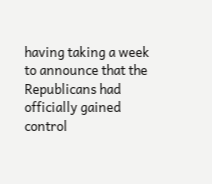having taking a week to announce that the Republicans had officially gained control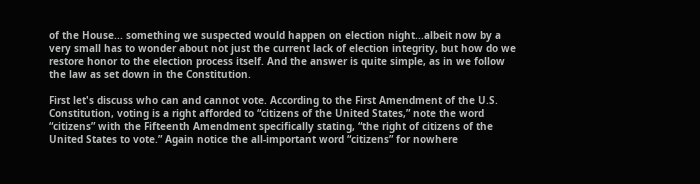of the House... something we suspected would happen on election night...albeit now by a very small has to wonder about not just the current lack of election integrity, but how do we restore honor to the election process itself. And the answer is quite simple, as in we follow the law as set down in the Constitution.

First let's discuss who can and cannot vote. According to the First Amendment of the U.S. Constitution, voting is a right afforded to “citizens of the United States,” note the word “citizens” with the Fifteenth Amendment specifically stating, “the right of citizens of the United States to vote.” Again notice the all-important word “citizens” for nowhere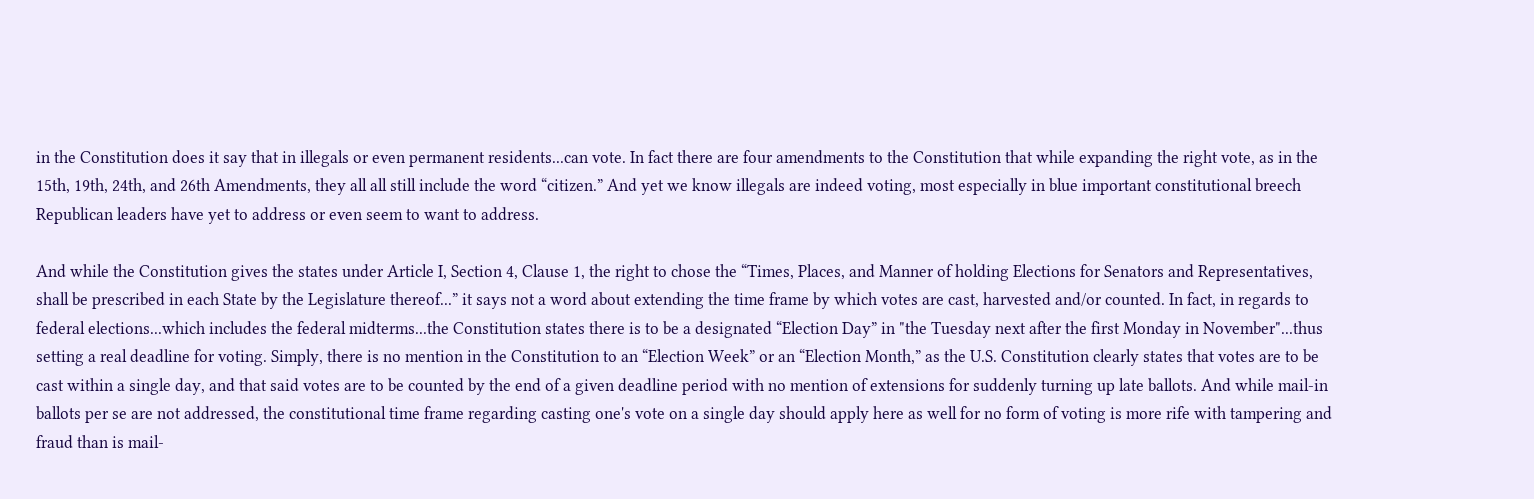in the Constitution does it say that in illegals or even permanent residents...can vote. In fact there are four amendments to the Constitution that while expanding the right vote, as in the 15th, 19th, 24th, and 26th Amendments, they all all still include the word “citizen.” And yet we know illegals are indeed voting, most especially in blue important constitutional breech Republican leaders have yet to address or even seem to want to address.

And while the Constitution gives the states under Article I, Section 4, Clause 1, the right to chose the “Times, Places, and Manner of holding Elections for Senators and Representatives, shall be prescribed in each State by the Legislature thereof...” it says not a word about extending the time frame by which votes are cast, harvested and/or counted. In fact, in regards to federal elections...which includes the federal midterms...the Constitution states there is to be a designated “Election Day” in "the Tuesday next after the first Monday in November"...thus setting a real deadline for voting. Simply, there is no mention in the Constitution to an “Election Week” or an “Election Month,” as the U.S. Constitution clearly states that votes are to be cast within a single day, and that said votes are to be counted by the end of a given deadline period with no mention of extensions for suddenly turning up late ballots. And while mail-in ballots per se are not addressed, the constitutional time frame regarding casting one's vote on a single day should apply here as well for no form of voting is more rife with tampering and fraud than is mail-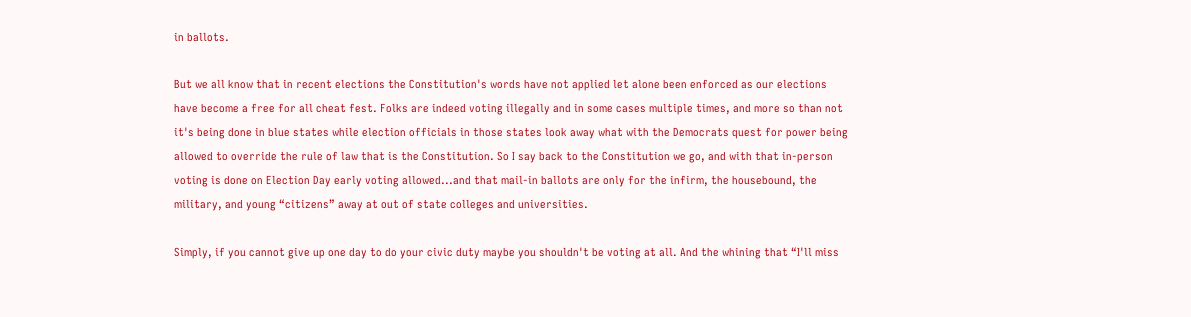in ballots.

But we all know that in recent elections the Constitution's words have not applied let alone been enforced as our elections have become a free for all cheat fest. Folks are indeed voting illegally and in some cases multiple times, and more so than not it's being done in blue states while election officials in those states look away what with the Democrats quest for power being allowed to override the rule of law that is the Constitution. So I say back to the Constitution we go, and with that in-person voting is done on Election Day early voting allowed...and that mail-in ballots are only for the infirm, the housebound, the military, and young “citizens” away at out of state colleges and universities.

Simply, if you cannot give up one day to do your civic duty maybe you shouldn't be voting at all. And the whining that “I'll miss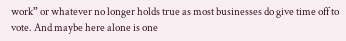work” or whatever no longer holds true as most businesses do give time off to vote. And maybe here alone is one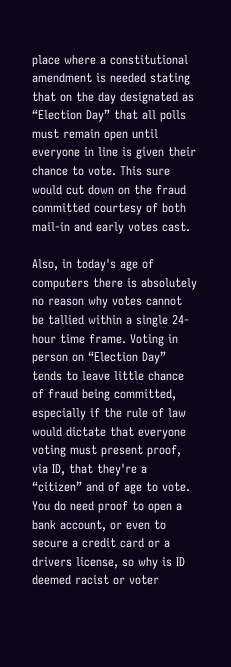place where a constitutional amendment is needed stating that on the day designated as “Election Day” that all polls must remain open until everyone in line is given their chance to vote. This sure would cut down on the fraud committed courtesy of both mail-in and early votes cast.

Also, in today's age of computers there is absolutely no reason why votes cannot be tallied within a single 24-hour time frame. Voting in person on “Election Day” tends to leave little chance of fraud being committed, especially if the rule of law would dictate that everyone voting must present proof, via ID, that they're a “citizen” and of age to vote. You do need proof to open a bank account, or even to secure a credit card or a drivers license, so why is ID deemed racist or voter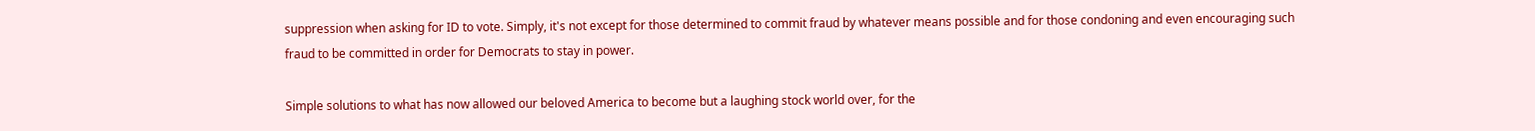suppression when asking for ID to vote. Simply, it's not except for those determined to commit fraud by whatever means possible and for those condoning and even encouraging such fraud to be committed in order for Democrats to stay in power.

Simple solutions to what has now allowed our beloved America to become but a laughing stock world over, for the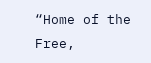“Home of the Free,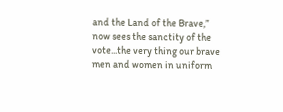and the Land of the Brave,” now sees the sanctity of the vote...the very thing our brave men and women in uniform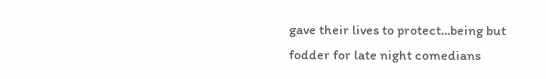gave their lives to protect...being but fodder for late night comedians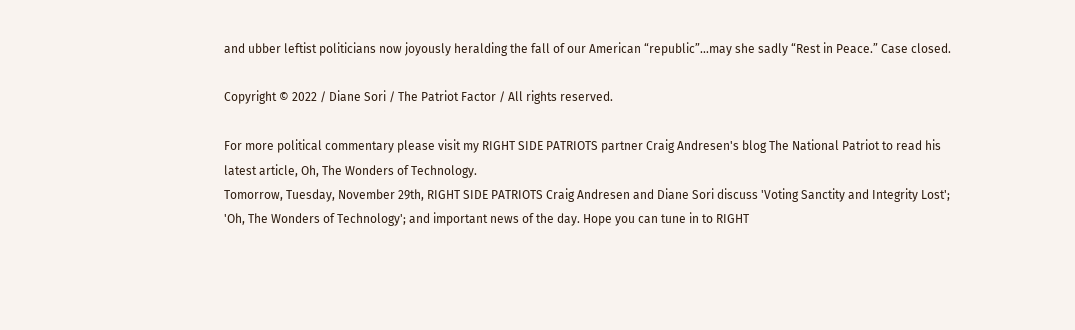and ubber leftist politicians now joyously heralding the fall of our American “republic”...may she sadly “Rest in Peace.” Case closed.

Copyright © 2022 / Diane Sori / The Patriot Factor / All rights reserved.

For more political commentary please visit my RIGHT SIDE PATRIOTS partner Craig Andresen's blog The National Patriot to read his latest article, Oh, The Wonders of Technology.
Tomorrow, Tuesday, November 29th, RIGHT SIDE PATRIOTS Craig Andresen and Diane Sori discuss 'Voting Sanctity and Integrity Lost'; 'Oh, The Wonders of Technology'; and important news of the day. Hope you can tune in to RIGHT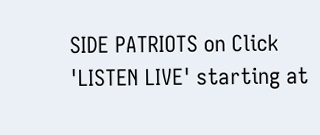SIDE PATRIOTS on Click 'LISTEN LIVE' starting at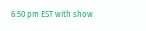6:50 pm EST with show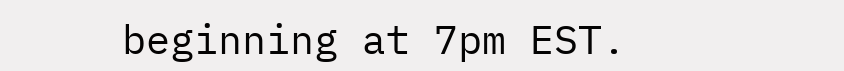beginning at 7pm EST.